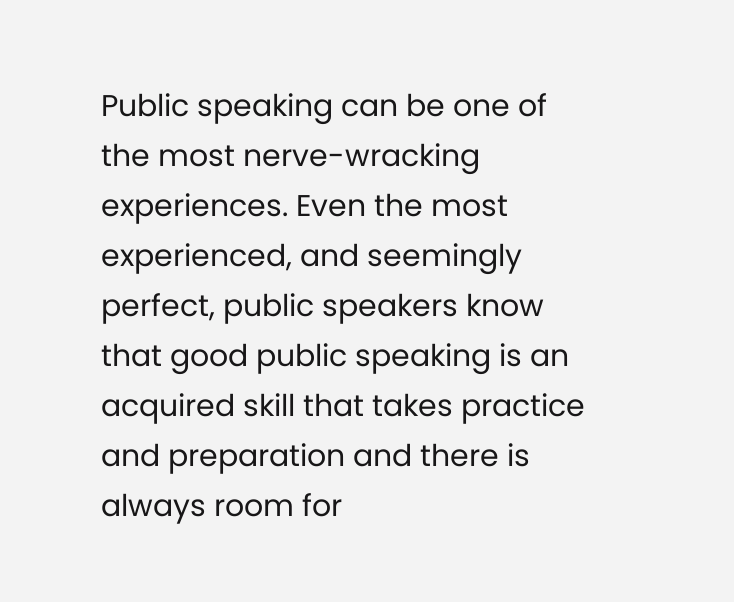Public speaking can be one of the most nerve-wracking experiences. Even the most experienced, and seemingly perfect, public speakers know that good public speaking is an acquired skill that takes practice and preparation and there is always room for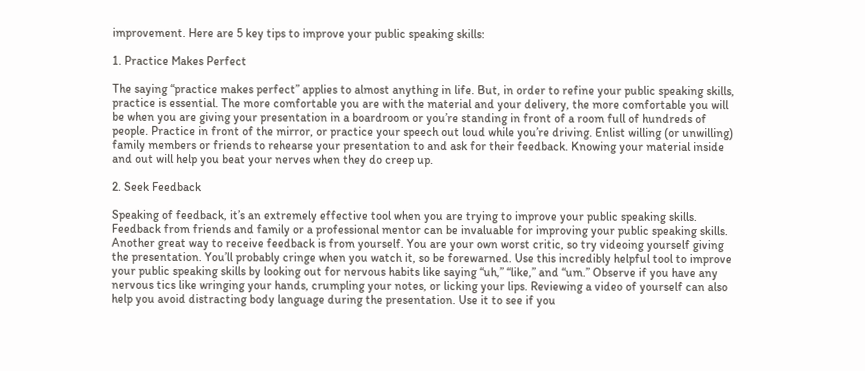improvement. Here are 5 key tips to improve your public speaking skills:

1. Practice Makes Perfect

The saying “practice makes perfect” applies to almost anything in life. But, in order to refine your public speaking skills, practice is essential. The more comfortable you are with the material and your delivery, the more comfortable you will be when you are giving your presentation in a boardroom or you’re standing in front of a room full of hundreds of people. Practice in front of the mirror, or practice your speech out loud while you’re driving. Enlist willing (or unwilling) family members or friends to rehearse your presentation to and ask for their feedback. Knowing your material inside and out will help you beat your nerves when they do creep up.

2. Seek Feedback

Speaking of feedback, it’s an extremely effective tool when you are trying to improve your public speaking skills. Feedback from friends and family or a professional mentor can be invaluable for improving your public speaking skills. Another great way to receive feedback is from yourself. You are your own worst critic, so try videoing yourself giving the presentation. You’ll probably cringe when you watch it, so be forewarned. Use this incredibly helpful tool to improve your public speaking skills by looking out for nervous habits like saying “uh,” “like,” and “um.” Observe if you have any nervous tics like wringing your hands, crumpling your notes, or licking your lips. Reviewing a video of yourself can also help you avoid distracting body language during the presentation. Use it to see if you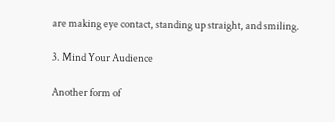are making eye contact, standing up straight, and smiling.

3. Mind Your Audience

Another form of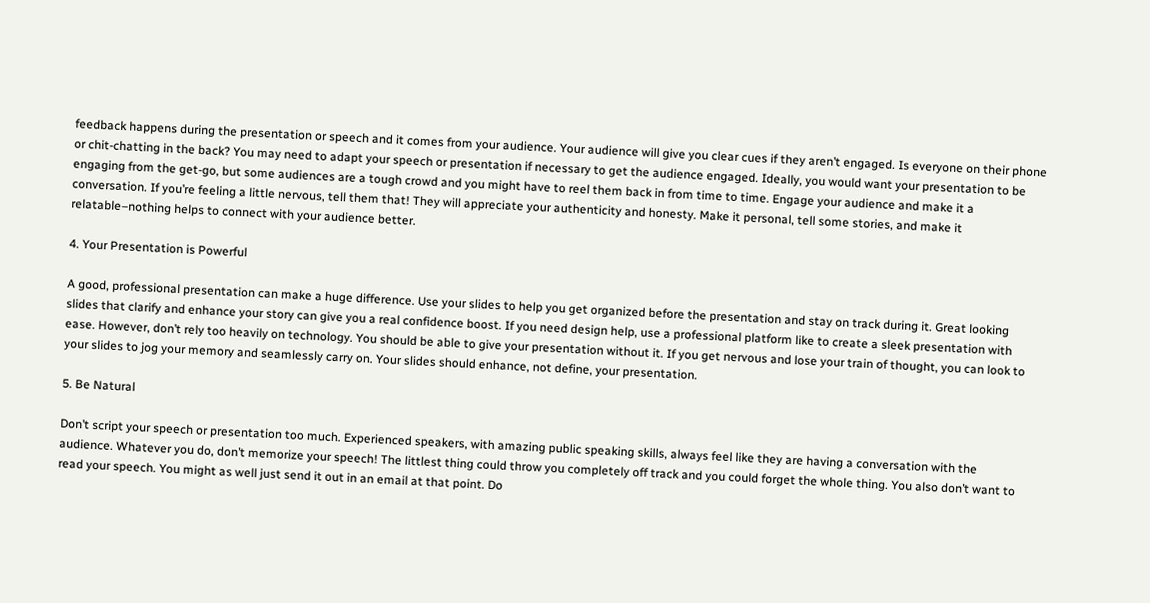feedback happens during the presentation or speech and it comes from your audience. Your audience will give you clear cues if they aren’t engaged. Is everyone on their phone or chit-chatting in the back? You may need to adapt your speech or presentation if necessary to get the audience engaged. Ideally, you would want your presentation to be engaging from the get-go, but some audiences are a tough crowd and you might have to reel them back in from time to time. Engage your audience and make it a conversation. If you’re feeling a little nervous, tell them that! They will appreciate your authenticity and honesty. Make it personal, tell some stories, and make it relatable–nothing helps to connect with your audience better.

4. Your Presentation is Powerful

A good, professional presentation can make a huge difference. Use your slides to help you get organized before the presentation and stay on track during it. Great looking slides that clarify and enhance your story can give you a real confidence boost. If you need design help, use a professional platform like to create a sleek presentation with ease. However, don’t rely too heavily on technology. You should be able to give your presentation without it. If you get nervous and lose your train of thought, you can look to your slides to jog your memory and seamlessly carry on. Your slides should enhance, not define, your presentation.

5. Be Natural

Don’t script your speech or presentation too much. Experienced speakers, with amazing public speaking skills, always feel like they are having a conversation with the audience. Whatever you do, don’t memorize your speech! The littlest thing could throw you completely off track and you could forget the whole thing. You also don’t want to read your speech. You might as well just send it out in an email at that point. Do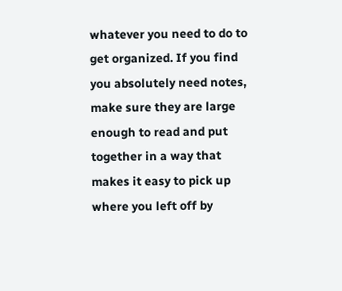whatever you need to do to get organized. If you find you absolutely need notes, make sure they are large enough to read and put together in a way that makes it easy to pick up where you left off by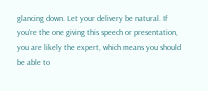glancing down. Let your delivery be natural. If you’re the one giving this speech or presentation, you are likely the expert, which means you should be able to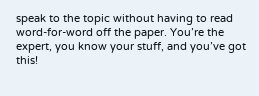speak to the topic without having to read word-for-word off the paper. You’re the expert, you know your stuff, and you’ve got this!